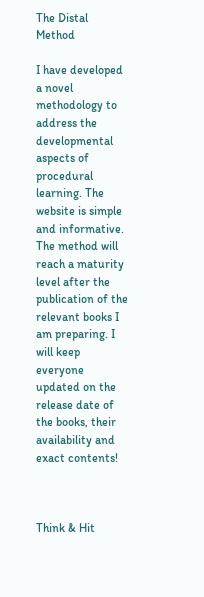The Distal Method

I have developed a novel methodology to address the developmental aspects of procedural learning. The website is simple and informative. The method will reach a maturity level after the publication of the relevant books I am preparing. I will keep everyone updated on the release date of the books, their availability and exact contents!



Think & Hit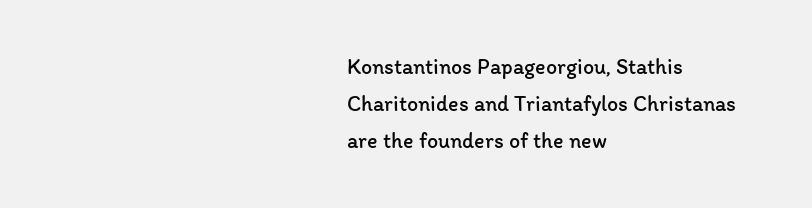Konstantinos Papageorgiou, Stathis Charitonides and Triantafylos Christanas are the founders of the new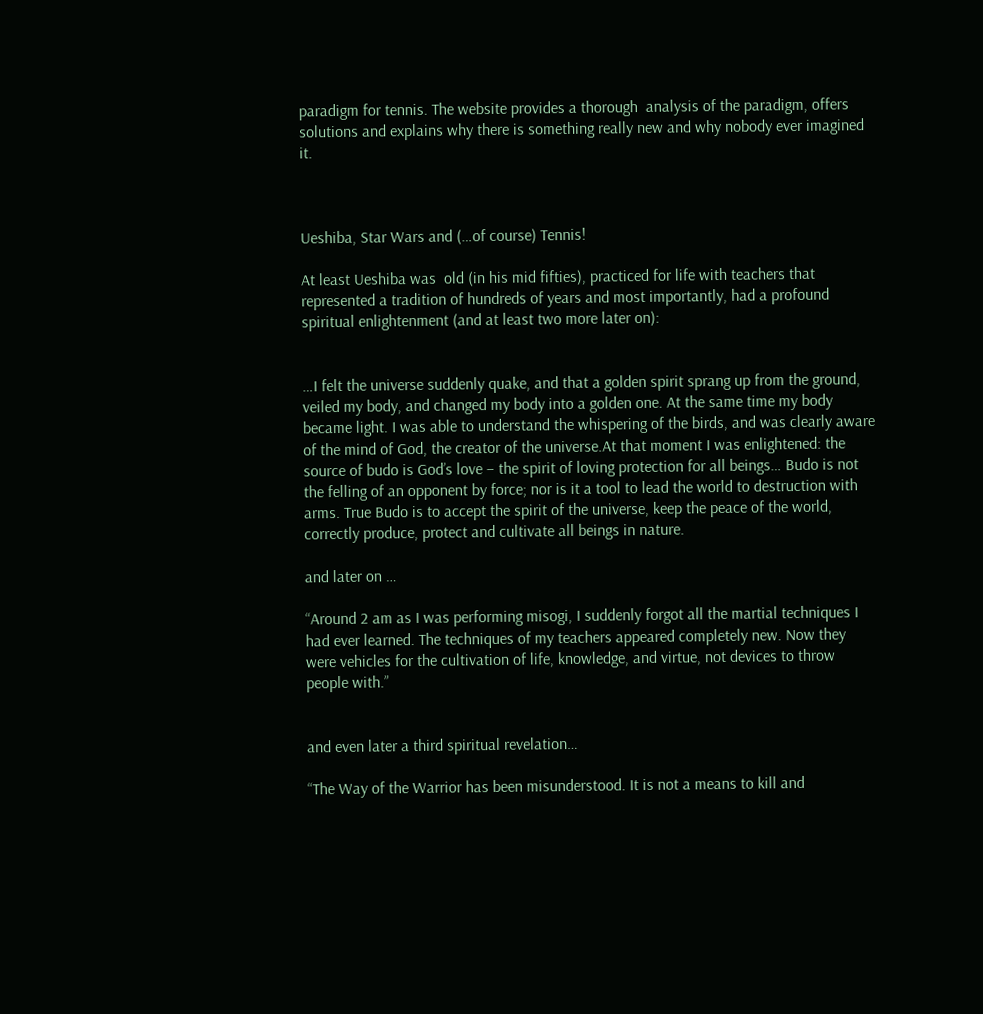paradigm for tennis. The website provides a thorough  analysis of the paradigm, offers solutions and explains why there is something really new and why nobody ever imagined it.



Ueshiba, Star Wars and (…of course) Tennis!

At least Ueshiba was  old (in his mid fifties), practiced for life with teachers that represented a tradition of hundreds of years and most importantly, had a profound spiritual enlightenment (and at least two more later on):


…I felt the universe suddenly quake, and that a golden spirit sprang up from the ground, veiled my body, and changed my body into a golden one. At the same time my body became light. I was able to understand the whispering of the birds, and was clearly aware of the mind of God, the creator of the universe.At that moment I was enlightened: the source of budo is God’s love – the spirit of loving protection for all beings… Budo is not the felling of an opponent by force; nor is it a tool to lead the world to destruction with arms. True Budo is to accept the spirit of the universe, keep the peace of the world, correctly produce, protect and cultivate all beings in nature.

and later on …

“Around 2 am as I was performing misogi, I suddenly forgot all the martial techniques I had ever learned. The techniques of my teachers appeared completely new. Now they were vehicles for the cultivation of life, knowledge, and virtue, not devices to throw people with.”


and even later a third spiritual revelation…

“The Way of the Warrior has been misunderstood. It is not a means to kill and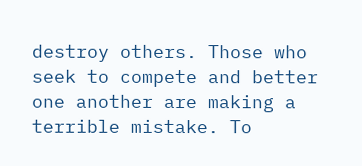destroy others. Those who seek to compete and better one another are making a terrible mistake. To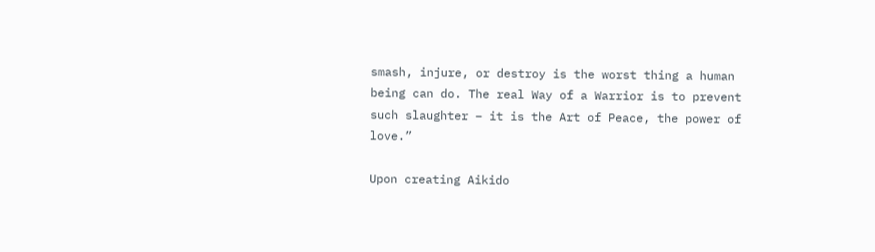smash, injure, or destroy is the worst thing a human being can do. The real Way of a Warrior is to prevent such slaughter – it is the Art of Peace, the power of love.”

Upon creating Aikido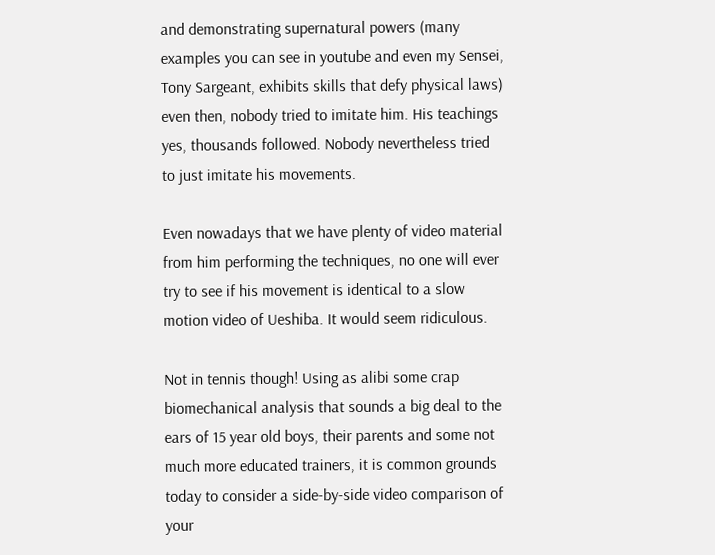and demonstrating supernatural powers (many examples you can see in youtube and even my Sensei, Tony Sargeant, exhibits skills that defy physical laws) even then, nobody tried to imitate him. His teachings yes, thousands followed. Nobody nevertheless tried to just imitate his movements.

Even nowadays that we have plenty of video material from him performing the techniques, no one will ever try to see if his movement is identical to a slow motion video of Ueshiba. It would seem ridiculous.

Not in tennis though! Using as alibi some crap biomechanical analysis that sounds a big deal to the ears of 15 year old boys, their parents and some not much more educated trainers, it is common grounds today to consider a side-by-side video comparison of your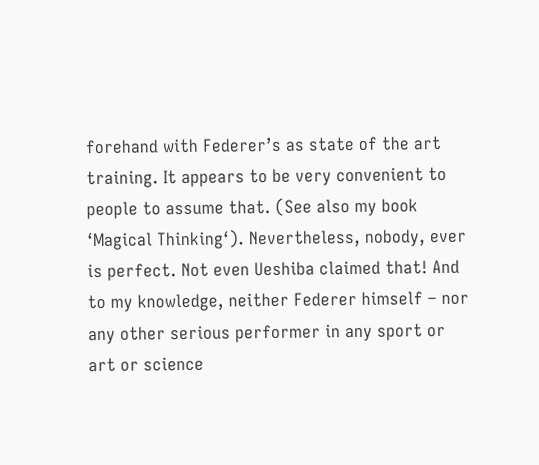forehand with Federer’s as state of the art training. It appears to be very convenient to people to assume that. (See also my book ‘Magical Thinking‘). Nevertheless, nobody, ever is perfect. Not even Ueshiba claimed that! And to my knowledge, neither Federer himself – nor any other serious performer in any sport or art or science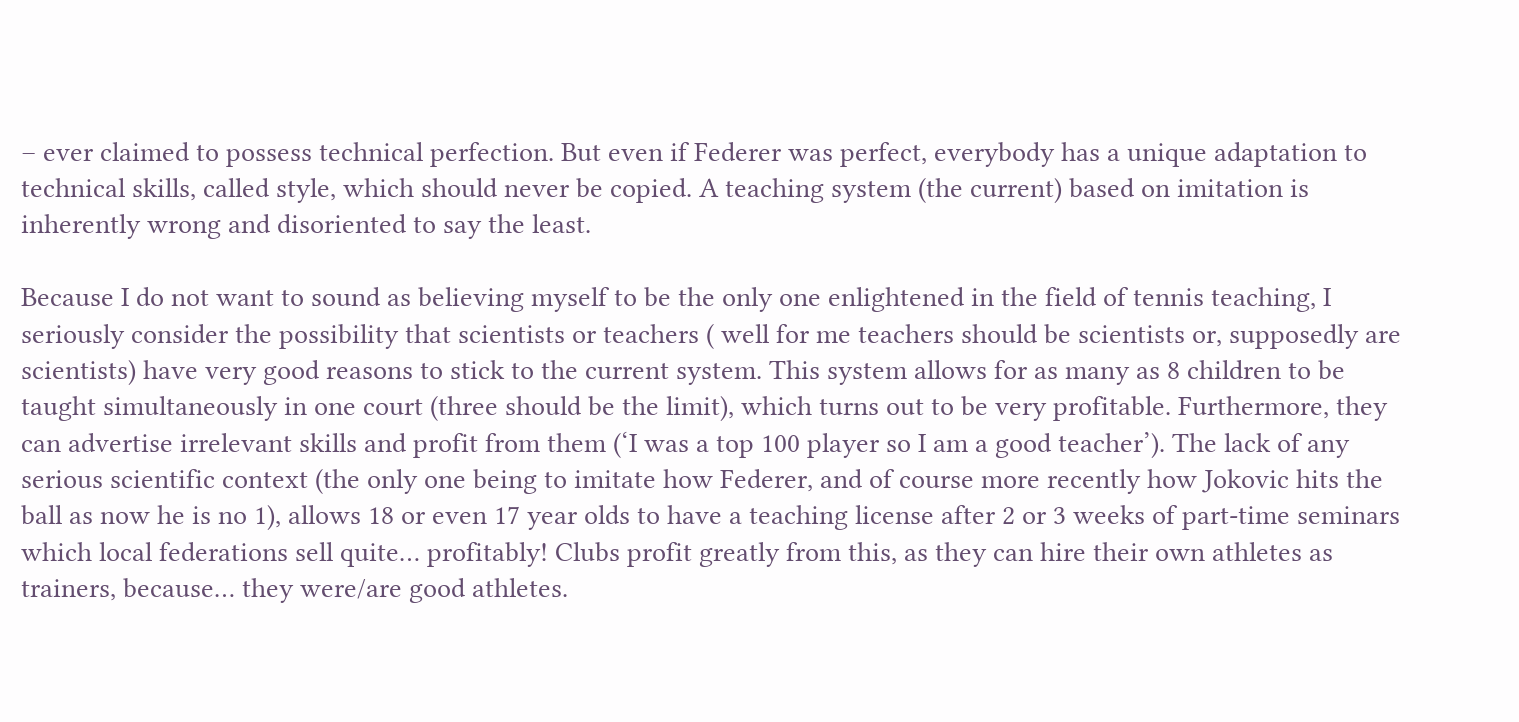– ever claimed to possess technical perfection. But even if Federer was perfect, everybody has a unique adaptation to technical skills, called style, which should never be copied. A teaching system (the current) based on imitation is inherently wrong and disoriented to say the least.

Because I do not want to sound as believing myself to be the only one enlightened in the field of tennis teaching, I seriously consider the possibility that scientists or teachers ( well for me teachers should be scientists or, supposedly are scientists) have very good reasons to stick to the current system. This system allows for as many as 8 children to be taught simultaneously in one court (three should be the limit), which turns out to be very profitable. Furthermore, they can advertise irrelevant skills and profit from them (‘I was a top 100 player so I am a good teacher’). The lack of any serious scientific context (the only one being to imitate how Federer, and of course more recently how Jokovic hits the ball as now he is no 1), allows 18 or even 17 year olds to have a teaching license after 2 or 3 weeks of part-time seminars which local federations sell quite… profitably! Clubs profit greatly from this, as they can hire their own athletes as trainers, because… they were/are good athletes.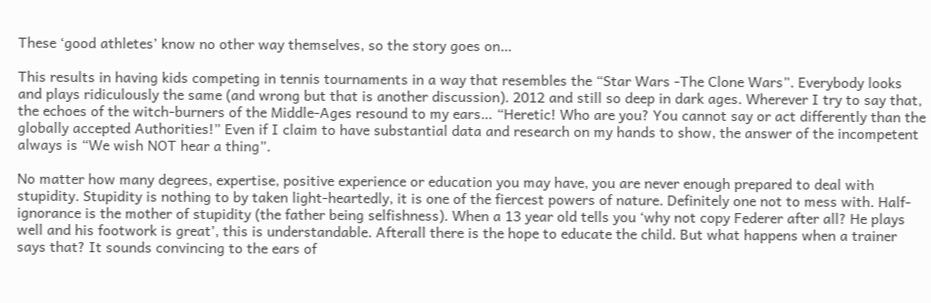These ‘good athletes’ know no other way themselves, so the story goes on…

This results in having kids competing in tennis tournaments in a way that resembles the “Star Wars -The Clone Wars”. Everybody looks and plays ridiculously the same (and wrong but that is another discussion). 2012 and still so deep in dark ages. Wherever I try to say that, the echoes of the witch-burners of the Middle-Ages resound to my ears… “Heretic! Who are you? You cannot say or act differently than the globally accepted Authorities!” Even if I claim to have substantial data and research on my hands to show, the answer of the incompetent always is “We wish NOT hear a thing”.

No matter how many degrees, expertise, positive experience or education you may have, you are never enough prepared to deal with stupidity. Stupidity is nothing to by taken light-heartedly, it is one of the fiercest powers of nature. Definitely one not to mess with. Half- ignorance is the mother of stupidity (the father being selfishness). When a 13 year old tells you ‘why not copy Federer after all? He plays well and his footwork is great’, this is understandable. Afterall there is the hope to educate the child. But what happens when a trainer says that? It sounds convincing to the ears of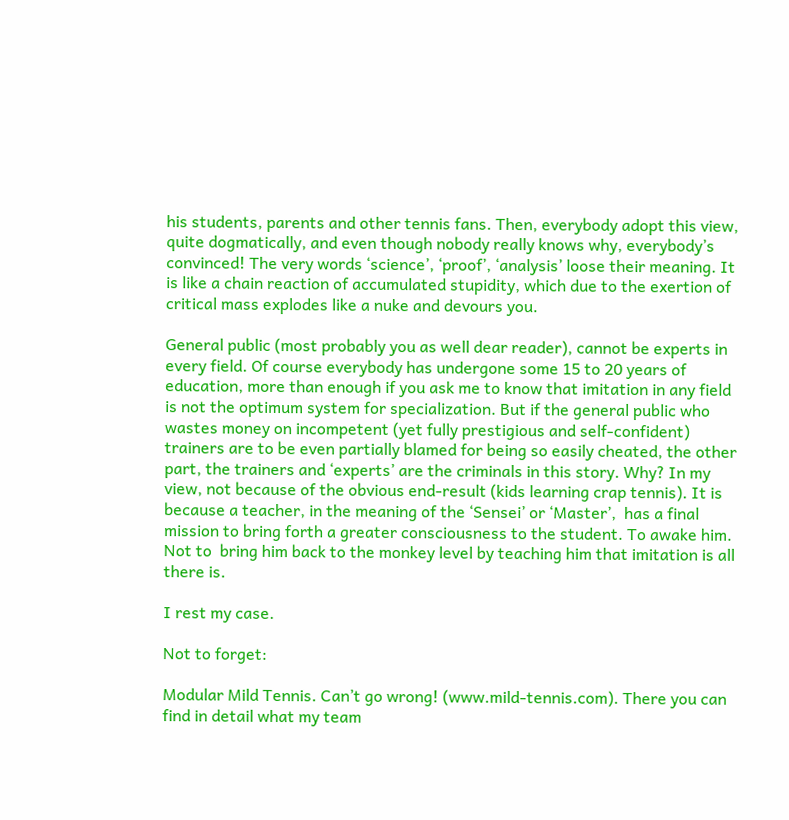his students, parents and other tennis fans. Then, everybody adopt this view, quite dogmatically, and even though nobody really knows why, everybody’s convinced! The very words ‘science’, ‘proof’, ‘analysis’ loose their meaning. It is like a chain reaction of accumulated stupidity, which due to the exertion of critical mass explodes like a nuke and devours you.

General public (most probably you as well dear reader), cannot be experts in every field. Of course everybody has undergone some 15 to 20 years of education, more than enough if you ask me to know that imitation in any field is not the optimum system for specialization. But if the general public who wastes money on incompetent (yet fully prestigious and self-confident) trainers are to be even partially blamed for being so easily cheated, the other part, the trainers and ‘experts’ are the criminals in this story. Why? In my view, not because of the obvious end-result (kids learning crap tennis). It is because a teacher, in the meaning of the ‘Sensei’ or ‘Master’,  has a final mission to bring forth a greater consciousness to the student. To awake him. Not to  bring him back to the monkey level by teaching him that imitation is all there is.

I rest my case.

Not to forget:

Modular Mild Tennis. Can’t go wrong! (www.mild-tennis.com). There you can find in detail what my team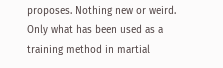proposes. Nothing new or weird. Only what has been used as a training method in martial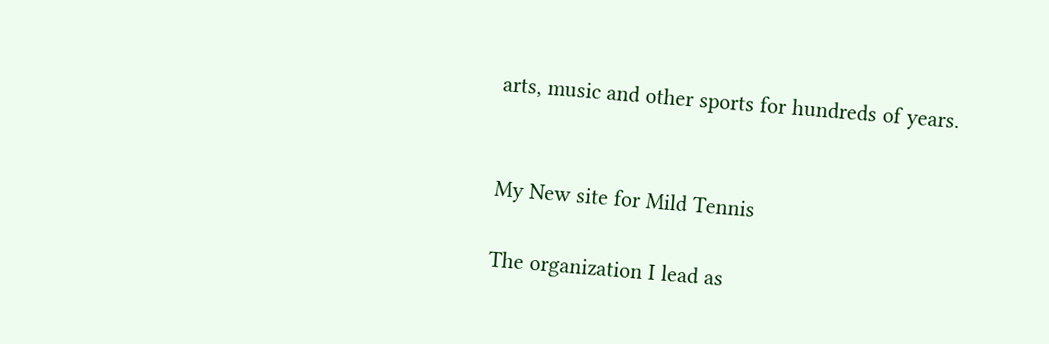arts, music and other sports for hundreds of years.


My New site for Mild Tennis

The organization I lead as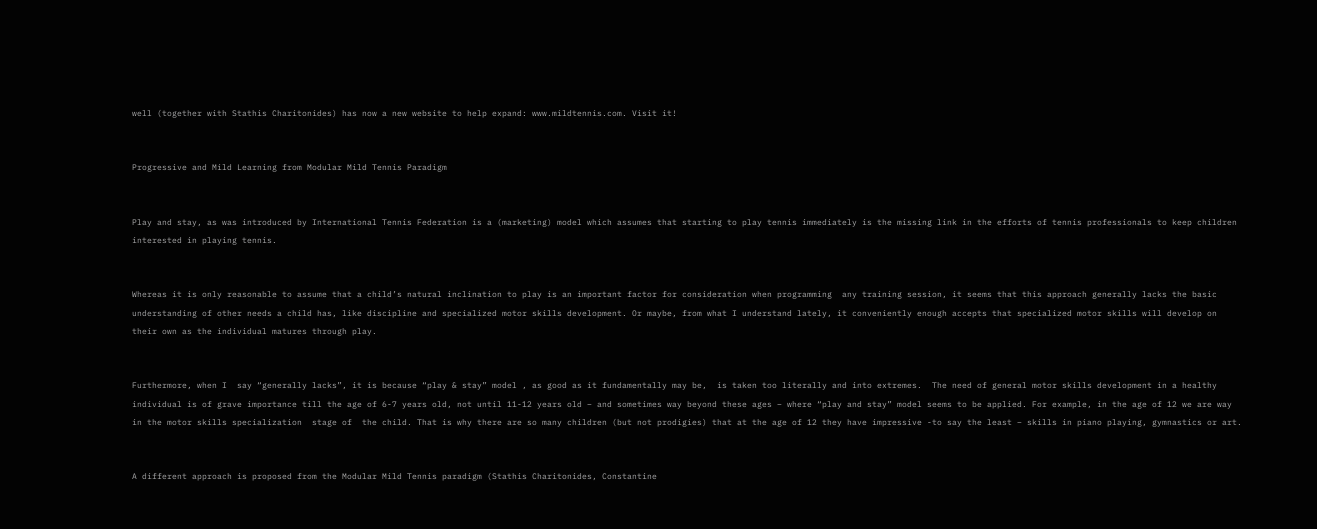well (together with Stathis Charitonides) has now a new website to help expand: www.mildtennis.com. Visit it!


Progressive and Mild Learning from Modular Mild Tennis Paradigm


Play and stay, as was introduced by International Tennis Federation is a (marketing) model which assumes that starting to play tennis immediately is the missing link in the efforts of tennis professionals to keep children interested in playing tennis.


Whereas it is only reasonable to assume that a child’s natural inclination to play is an important factor for consideration when programming  any training session, it seems that this approach generally lacks the basic understanding of other needs a child has, like discipline and specialized motor skills development. Or maybe, from what I understand lately, it conveniently enough accepts that specialized motor skills will develop on their own as the individual matures through play.


Furthermore, when I  say “generally lacks”, it is because “play & stay” model , as good as it fundamentally may be,  is taken too literally and into extremes.  The need of general motor skills development in a healthy individual is of grave importance till the age of 6-7 years old, not until 11-12 years old – and sometimes way beyond these ages – where “play and stay” model seems to be applied. For example, in the age of 12 we are way in the motor skills specialization  stage of  the child. That is why there are so many children (but not prodigies) that at the age of 12 they have impressive -to say the least – skills in piano playing, gymnastics or art.


A different approach is proposed from the Modular Mild Tennis paradigm (Stathis Charitonides, Constantine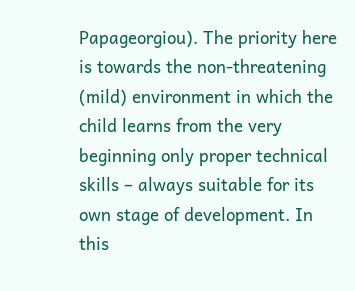Papageorgiou). The priority here is towards the non-threatening (mild) environment in which the child learns from the very beginning only proper technical skills – always suitable for its own stage of development. In this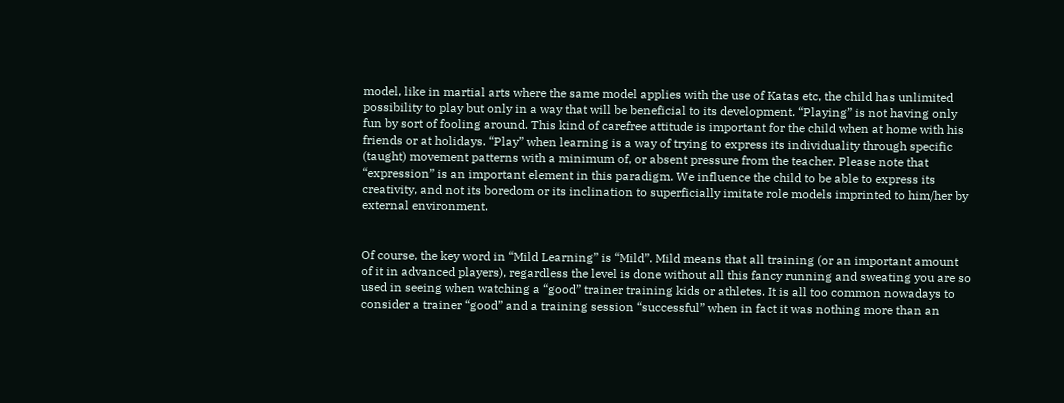model, like in martial arts where the same model applies with the use of Katas etc, the child has unlimited possibility to play but only in a way that will be beneficial to its development. “Playing” is not having only fun by sort of fooling around. This kind of carefree attitude is important for the child when at home with his friends or at holidays. “Play” when learning is a way of trying to express its individuality through specific (taught) movement patterns with a minimum of, or absent pressure from the teacher. Please note that “expression” is an important element in this paradigm. We influence the child to be able to express its creativity, and not its boredom or its inclination to superficially imitate role models imprinted to him/her by external environment.


Of course, the key word in “Mild Learning” is “Mild”. Mild means that all training (or an important amount of it in advanced players), regardless the level is done without all this fancy running and sweating you are so used in seeing when watching a “good” trainer training kids or athletes. It is all too common nowadays to consider a trainer “good” and a training session “successful” when in fact it was nothing more than an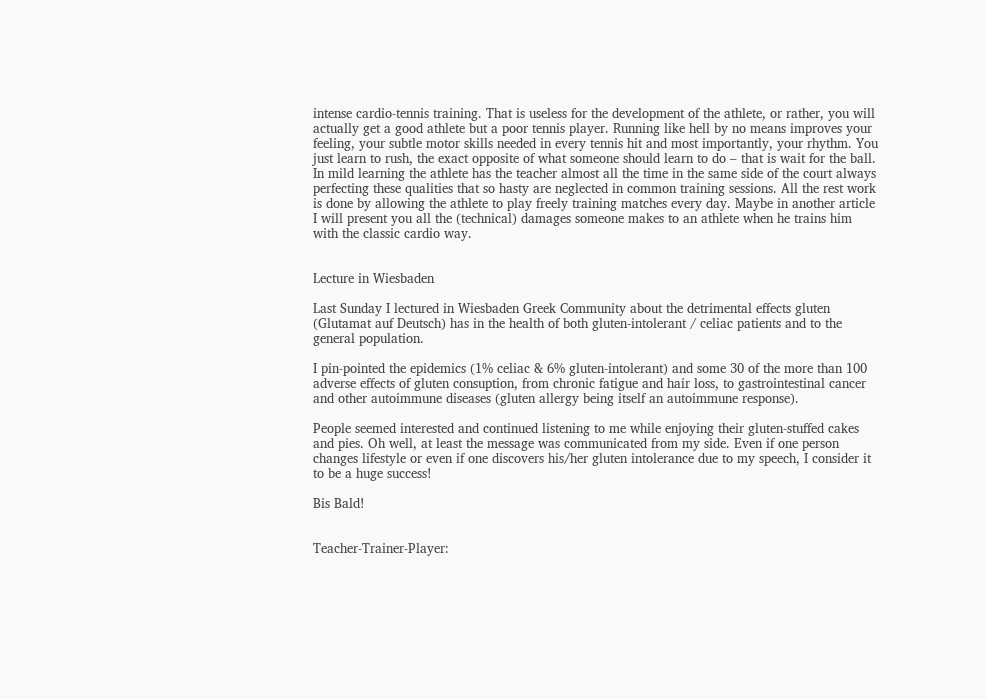intense cardio-tennis training. That is useless for the development of the athlete, or rather, you will actually get a good athlete but a poor tennis player. Running like hell by no means improves your feeling, your subtle motor skills needed in every tennis hit and most importantly, your rhythm. You just learn to rush, the exact opposite of what someone should learn to do – that is wait for the ball. In mild learning the athlete has the teacher almost all the time in the same side of the court always perfecting these qualities that so hasty are neglected in common training sessions. All the rest work is done by allowing the athlete to play freely training matches every day. Maybe in another article I will present you all the (technical) damages someone makes to an athlete when he trains him with the classic cardio way.


Lecture in Wiesbaden

Last Sunday I lectured in Wiesbaden Greek Community about the detrimental effects gluten (Glutamat auf Deutsch) has in the health of both gluten-intolerant / celiac patients and to the general population.

I pin-pointed the epidemics (1% celiac & 6% gluten-intolerant) and some 30 of the more than 100 adverse effects of gluten consuption, from chronic fatigue and hair loss, to gastrointestinal cancer and other autoimmune diseases (gluten allergy being itself an autoimmune response).

People seemed interested and continued listening to me while enjoying their gluten-stuffed cakes and pies. Oh well, at least the message was communicated from my side. Even if one person changes lifestyle or even if one discovers his/her gluten intolerance due to my speech, I consider it to be a huge success!

Bis Bald!


Teacher-Trainer-Player: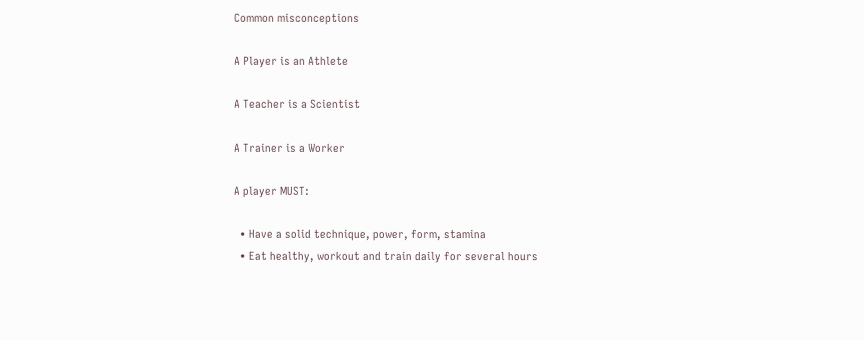Common misconceptions

A Player is an Athlete

A Teacher is a Scientist

A Trainer is a Worker

A player MUST:

  • Have a solid technique, power, form, stamina
  • Eat healthy, workout and train daily for several hours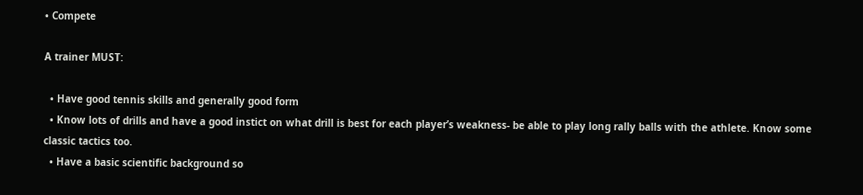• Compete

A trainer MUST:

  • Have good tennis skills and generally good form
  • Know lots of drills and have a good instict on what drill is best for each player’s weakness- be able to play long rally balls with the athlete. Know some classic tactics too.
  • Have a basic scientific background so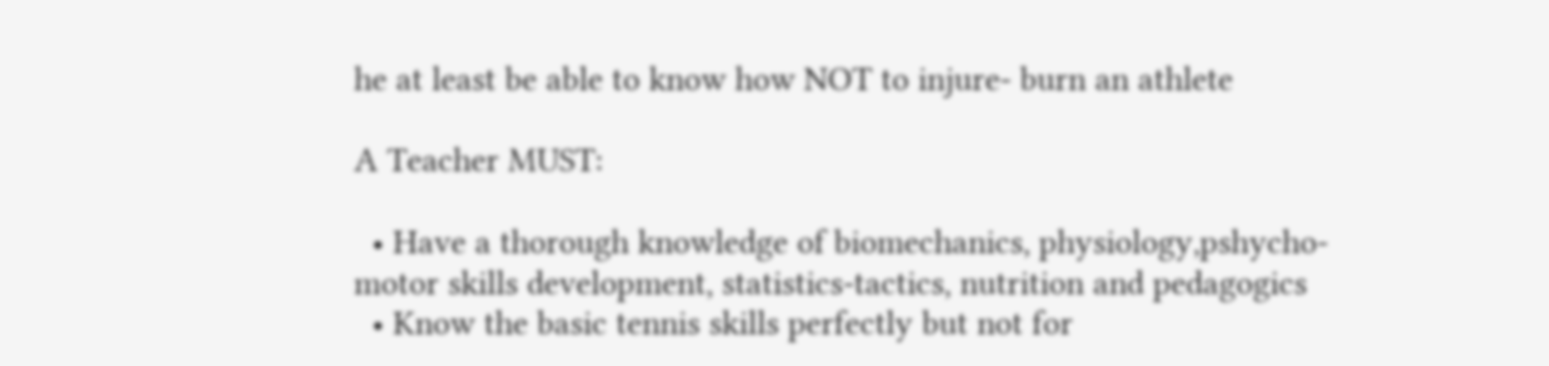he at least be able to know how NOT to injure- burn an athlete

A Teacher MUST:

  • Have a thorough knowledge of biomechanics, physiology,pshycho- motor skills development, statistics-tactics, nutrition and pedagogics
  • Know the basic tennis skills perfectly but not for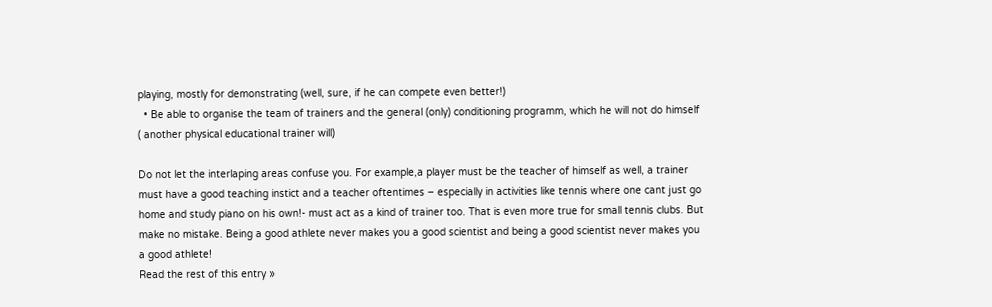playing, mostly for demonstrating (well, sure, if he can compete even better!)
  • Be able to organise the team of trainers and the general (only) conditioning programm, which he will not do himself ( another physical educational trainer will)

Do not let the interlaping areas confuse you. For example,a player must be the teacher of himself as well, a trainer must have a good teaching instict and a teacher oftentimes – especially in activities like tennis where one cant just go home and study piano on his own!- must act as a kind of trainer too. That is even more true for small tennis clubs. But make no mistake. Being a good athlete never makes you a good scientist and being a good scientist never makes you a good athlete!
Read the rest of this entry »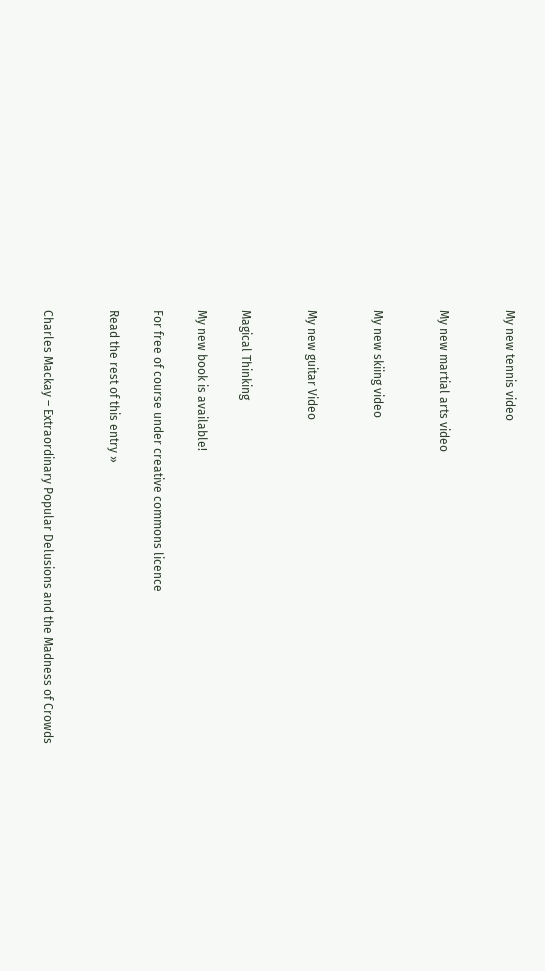My new tennis video


My new martial arts video


My new skiing video


My new guitar Video


Magical Thinking

My new book is available!

For free of course under creative commons licence

Read the rest of this entry »


Charles Mackay – Extraordinary Popular Delusions and the Madness of Crowds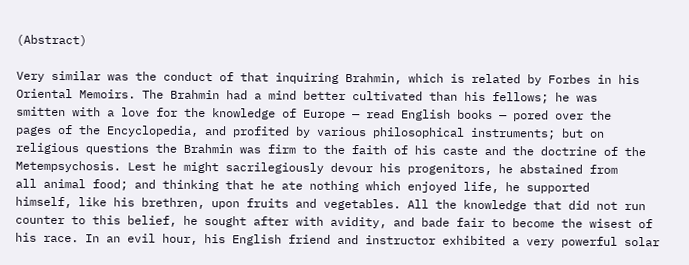(Abstract)

Very similar was the conduct of that inquiring Brahmin, which is related by Forbes in his
Oriental Memoirs. The Brahmin had a mind better cultivated than his fellows; he was
smitten with a love for the knowledge of Europe — read English books — pored over the
pages of the Encyclopedia, and profited by various philosophical instruments; but on
religious questions the Brahmin was firm to the faith of his caste and the doctrine of the
Metempsychosis. Lest he might sacrilegiously devour his progenitors, he abstained from
all animal food; and thinking that he ate nothing which enjoyed life, he supported
himself, like his brethren, upon fruits and vegetables. All the knowledge that did not run
counter to this belief, he sought after with avidity, and bade fair to become the wisest of
his race. In an evil hour, his English friend and instructor exhibited a very powerful solar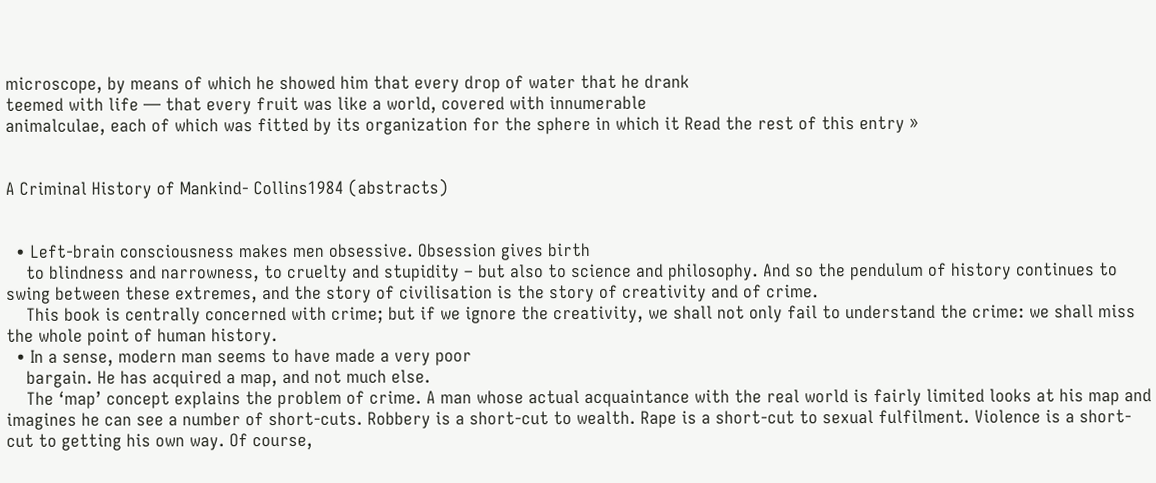microscope, by means of which he showed him that every drop of water that he drank
teemed with life — that every fruit was like a world, covered with innumerable
animalculae, each of which was fitted by its organization for the sphere in which it Read the rest of this entry »


A Criminal History of Mankind- Collins1984 (abstracts)


  • Left-brain consciousness makes men obsessive. Obsession gives birth
    to blindness and narrowness, to cruelty and stupidity – but also to science and philosophy. And so the pendulum of history continues to swing between these extremes, and the story of civilisation is the story of creativity and of crime.
    This book is centrally concerned with crime; but if we ignore the creativity, we shall not only fail to understand the crime: we shall miss the whole point of human history.
  • In a sense, modern man seems to have made a very poor
    bargain. He has acquired a map, and not much else.
    The ‘map’ concept explains the problem of crime. A man whose actual acquaintance with the real world is fairly limited looks at his map and imagines he can see a number of short-cuts. Robbery is a short-cut to wealth. Rape is a short-cut to sexual fulfilment. Violence is a short-cut to getting his own way. Of course,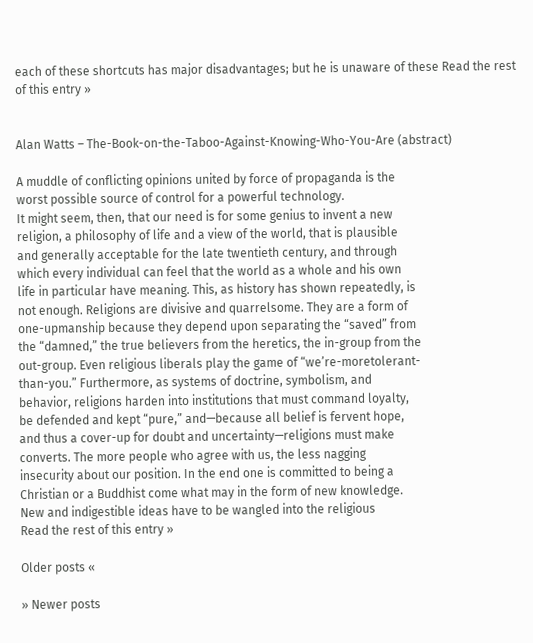each of these shortcuts has major disadvantages; but he is unaware of these Read the rest of this entry »


Alan Watts – The-Book-on-the-Taboo-Against-Knowing-Who-You-Are (abstract)

A muddle of conflicting opinions united by force of propaganda is the
worst possible source of control for a powerful technology.
It might seem, then, that our need is for some genius to invent a new
religion, a philosophy of life and a view of the world, that is plausible
and generally acceptable for the late twentieth century, and through
which every individual can feel that the world as a whole and his own
life in particular have meaning. This, as history has shown repeatedly, is
not enough. Religions are divisive and quarrelsome. They are a form of
one-upmanship because they depend upon separating the “saved” from
the “damned,” the true believers from the heretics, the in-group from the
out-group. Even religious liberals play the game of “we’re-moretolerant-
than-you.” Furthermore, as systems of doctrine, symbolism, and
behavior, religions harden into institutions that must command loyalty,
be defended and kept “pure,” and—because all belief is fervent hope,
and thus a cover-up for doubt and uncertainty—religions must make
converts. The more people who agree with us, the less nagging
insecurity about our position. In the end one is committed to being a
Christian or a Buddhist come what may in the form of new knowledge.
New and indigestible ideas have to be wangled into the religious
Read the rest of this entry »

Older posts «

» Newer posts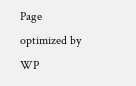Page optimized by WP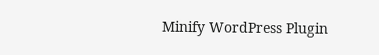Minify WordPress Plugin